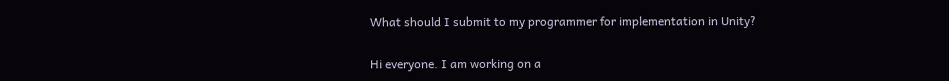What should I submit to my programmer for implementation in Unity?

Hi everyone. I am working on a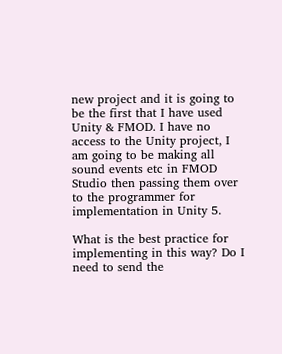new project and it is going to be the first that I have used Unity & FMOD. I have no access to the Unity project, I am going to be making all sound events etc in FMOD Studio then passing them over to the programmer for implementation in Unity 5.

What is the best practice for implementing in this way? Do I need to send the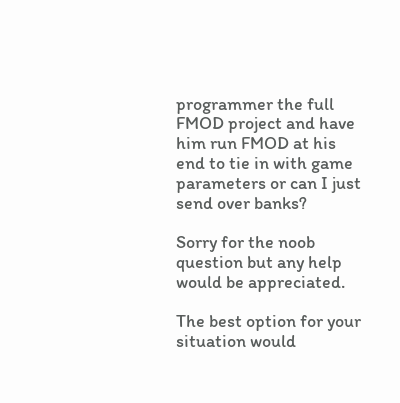programmer the full FMOD project and have him run FMOD at his end to tie in with game parameters or can I just send over banks?

Sorry for the noob question but any help would be appreciated.

The best option for your situation would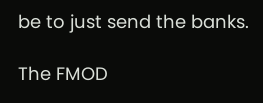be to just send the banks.

The FMOD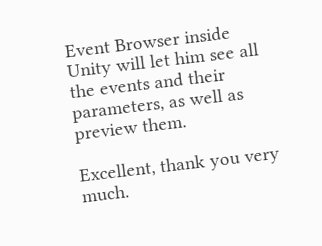Event Browser inside Unity will let him see all the events and their parameters, as well as preview them.

Excellent, thank you very much.